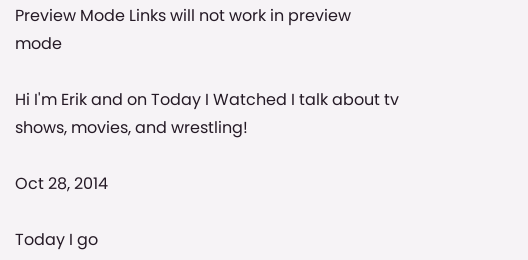Preview Mode Links will not work in preview mode

Hi I'm Erik and on Today I Watched I talk about tv shows, movies, and wrestling!

Oct 28, 2014

Today I go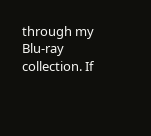through my Blu-ray collection. If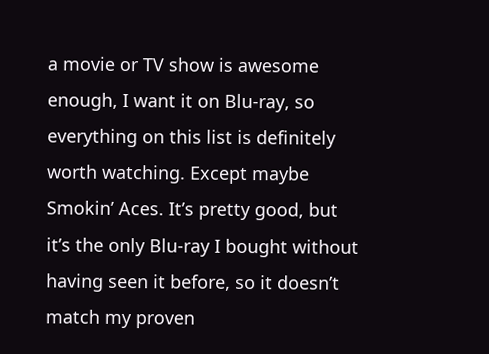a movie or TV show is awesome enough, I want it on Blu-ray, so everything on this list is definitely worth watching. Except maybe Smokin’ Aces. It’s pretty good, but it’s the only Blu-ray I bought without having seen it before, so it doesn’t match my proven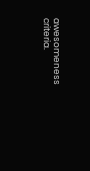awesomeness criteria.